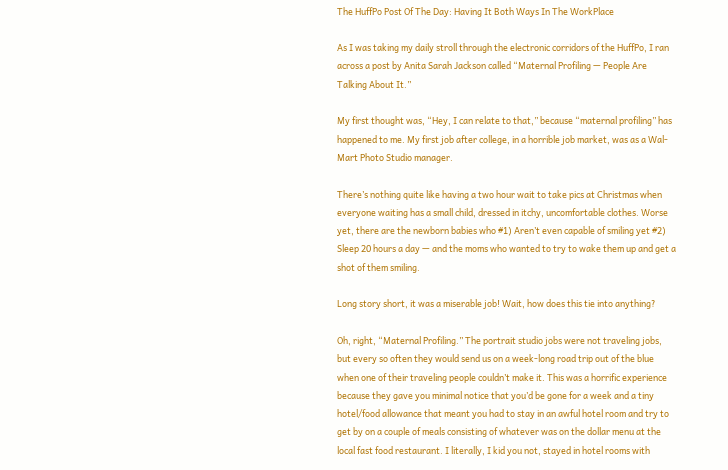The HuffPo Post Of The Day: Having It Both Ways In The WorkPlace

As I was taking my daily stroll through the electronic corridors of the HuffPo, I ran across a post by Anita Sarah Jackson called “Maternal Profiling — People Are Talking About It.”

My first thought was, “Hey, I can relate to that,” because “maternal profiling” has happened to me. My first job after college, in a horrible job market, was as a Wal-Mart Photo Studio manager.

There’s nothing quite like having a two hour wait to take pics at Christmas when everyone waiting has a small child, dressed in itchy, uncomfortable clothes. Worse yet, there are the newborn babies who #1) Aren’t even capable of smiling yet #2) Sleep 20 hours a day — and the moms who wanted to try to wake them up and get a shot of them smiling.

Long story short, it was a miserable job! Wait, how does this tie into anything?

Oh, right, “Maternal Profiling.” The portrait studio jobs were not traveling jobs, but every so often they would send us on a week-long road trip out of the blue when one of their traveling people couldn’t make it. This was a horrific experience because they gave you minimal notice that you’d be gone for a week and a tiny hotel/food allowance that meant you had to stay in an awful hotel room and try to get by on a couple of meals consisting of whatever was on the dollar menu at the local fast food restaurant. I literally, I kid you not, stayed in hotel rooms with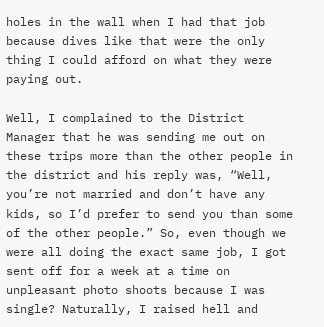holes in the wall when I had that job because dives like that were the only thing I could afford on what they were paying out.

Well, I complained to the District Manager that he was sending me out on these trips more than the other people in the district and his reply was, “Well, you’re not married and don’t have any kids, so I’d prefer to send you than some of the other people.” So, even though we were all doing the exact same job, I got sent off for a week at a time on unpleasant photo shoots because I was single? Naturally, I raised hell and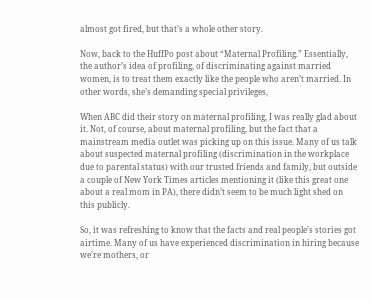almost got fired, but that’s a whole other story.

Now, back to the HuffPo post about “Maternal Profiling.” Essentially, the author’s idea of profiling, of discriminating against married women, is to treat them exactly like the people who aren’t married. In other words, she’s demanding special privileges,

When ABC did their story on maternal profiling, I was really glad about it. Not, of course, about maternal profiling, but the fact that a mainstream media outlet was picking up on this issue. Many of us talk about suspected maternal profiling (discrimination in the workplace due to parental status) with our trusted friends and family, but outside a couple of New York Times articles mentioning it (like this great one about a real mom in PA), there didn’t seem to be much light shed on this publicly.

So, it was refreshing to know that the facts and real people’s stories got airtime. Many of us have experienced discrimination in hiring because we’re mothers, or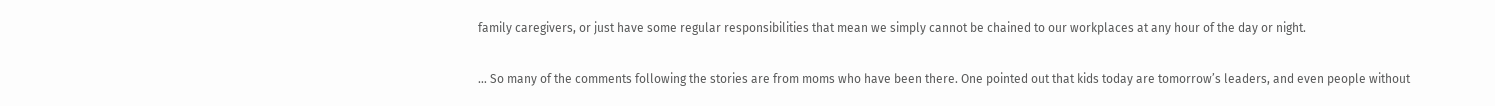family caregivers, or just have some regular responsibilities that mean we simply cannot be chained to our workplaces at any hour of the day or night.

… So many of the comments following the stories are from moms who have been there. One pointed out that kids today are tomorrow’s leaders, and even people without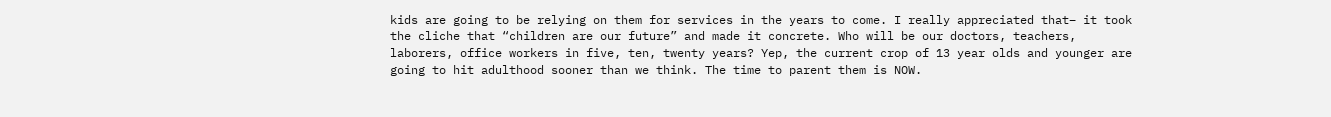kids are going to be relying on them for services in the years to come. I really appreciated that– it took the cliche that “children are our future” and made it concrete. Who will be our doctors, teachers, laborers, office workers in five, ten, twenty years? Yep, the current crop of 13 year olds and younger are going to hit adulthood sooner than we think. The time to parent them is NOW.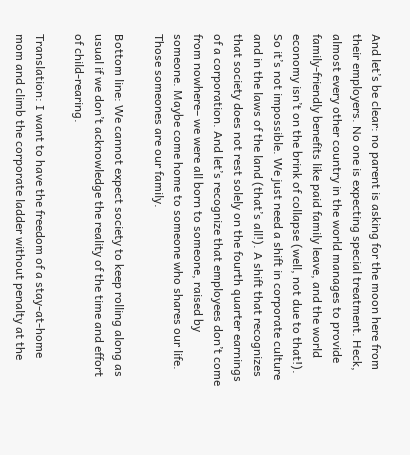And let’s be clear: no parent is asking for the moon here from their employers. No one is expecting special treatment. Heck, almost every other country in the world manages to provide family-friendly benefits like paid family leave, and the world economy isn’t on the brink of collapse (well, not due to that!). So it’s not impossible. We just need a shift in corporate culture and in the laws of the land (that’s all!). A shift that recognizes that society does not rest solely on the fourth quarter earnings of a corporation. And let’s recognize that employees don’t come from nowhere– we were all born to someone, raised by someone. Maybe come home to someone who shares our life. Those someones are our family.

Bottom line: We cannot expect society to keep rolling along as usual if we don’t acknowledge the reality of the time and effort of child-rearing.

Translation: I want to have the freedom of a stay-at-home mom and climb the corporate ladder without penalty at the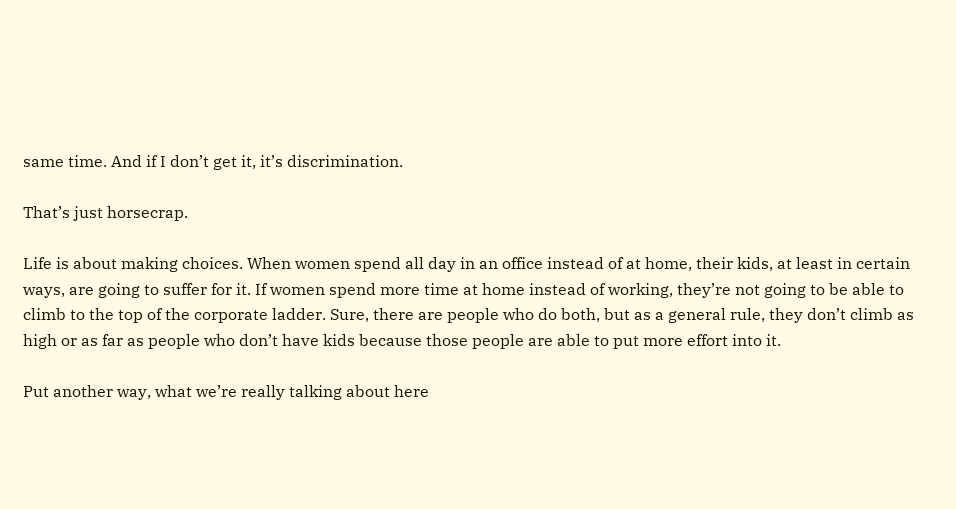same time. And if I don’t get it, it’s discrimination.

That’s just horsecrap.

Life is about making choices. When women spend all day in an office instead of at home, their kids, at least in certain ways, are going to suffer for it. If women spend more time at home instead of working, they’re not going to be able to climb to the top of the corporate ladder. Sure, there are people who do both, but as a general rule, they don’t climb as high or as far as people who don’t have kids because those people are able to put more effort into it.

Put another way, what we’re really talking about here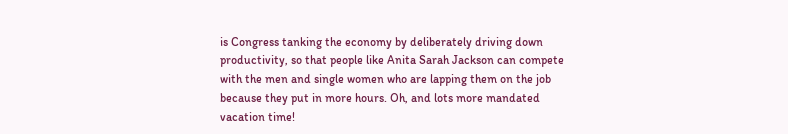is Congress tanking the economy by deliberately driving down productivity, so that people like Anita Sarah Jackson can compete with the men and single women who are lapping them on the job because they put in more hours. Oh, and lots more mandated vacation time!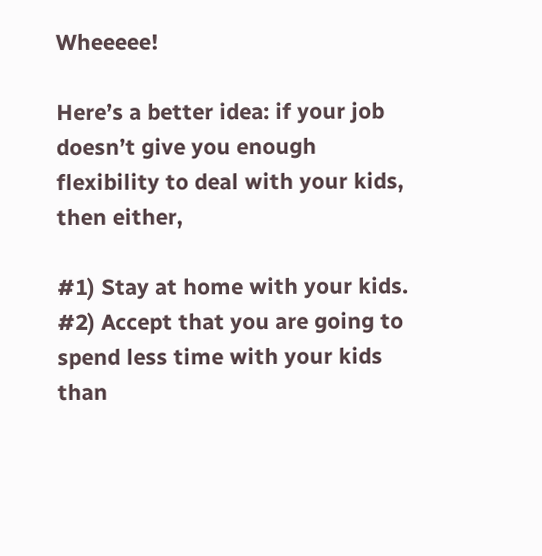Wheeeee!

Here’s a better idea: if your job doesn’t give you enough flexibility to deal with your kids, then either,

#1) Stay at home with your kids.
#2) Accept that you are going to spend less time with your kids than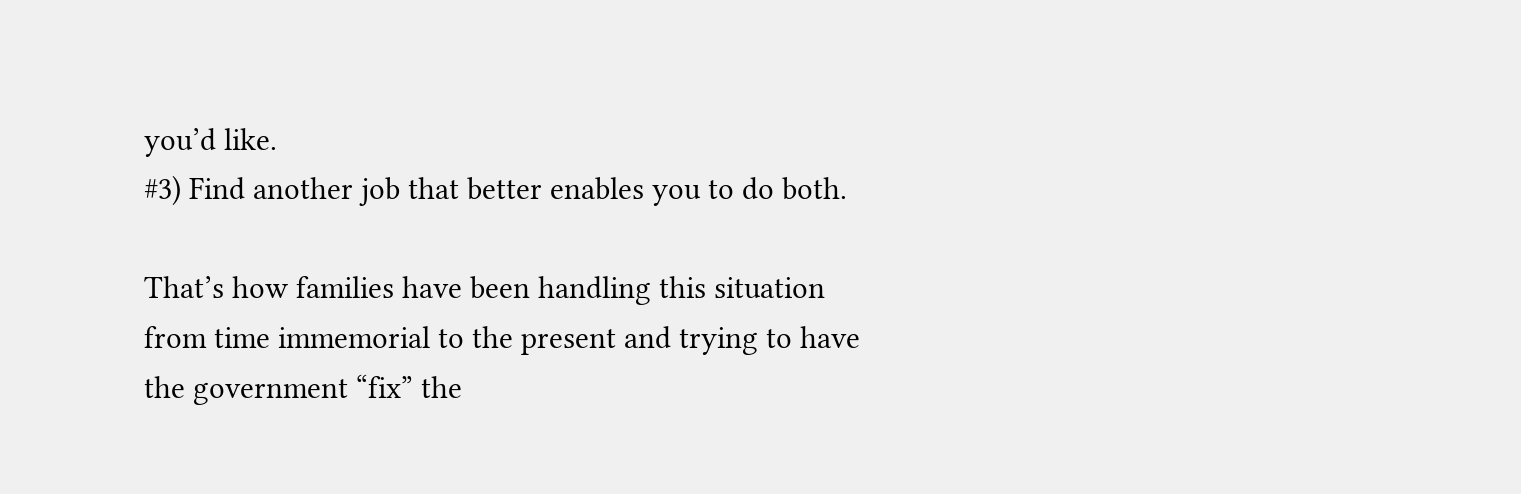you’d like.
#3) Find another job that better enables you to do both.

That’s how families have been handling this situation from time immemorial to the present and trying to have the government “fix” the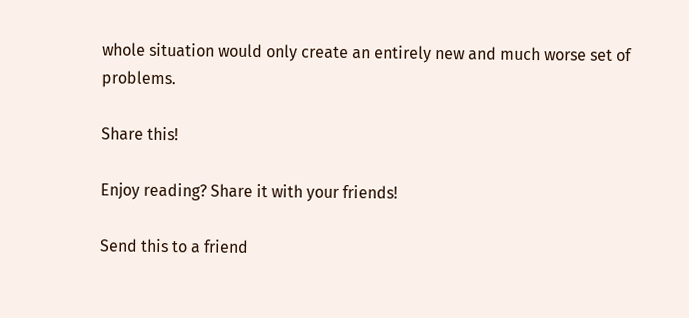whole situation would only create an entirely new and much worse set of problems.

Share this!

Enjoy reading? Share it with your friends!

Send this to a friend